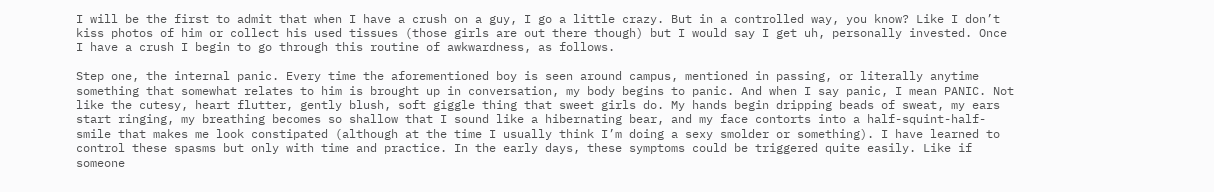I will be the first to admit that when I have a crush on a guy, I go a little crazy. But in a controlled way, you know? Like I don’t kiss photos of him or collect his used tissues (those girls are out there though) but I would say I get uh, personally invested. Once I have a crush I begin to go through this routine of awkwardness, as follows.

Step one, the internal panic. Every time the aforementioned boy is seen around campus, mentioned in passing, or literally anytime something that somewhat relates to him is brought up in conversation, my body begins to panic. And when I say panic, I mean PANIC. Not like the cutesy, heart flutter, gently blush, soft giggle thing that sweet girls do. My hands begin dripping beads of sweat, my ears start ringing, my breathing becomes so shallow that I sound like a hibernating bear, and my face contorts into a half-squint-half-smile that makes me look constipated (although at the time I usually think I’m doing a sexy smolder or something). I have learned to control these spasms but only with time and practice. In the early days, these symptoms could be triggered quite easily. Like if someone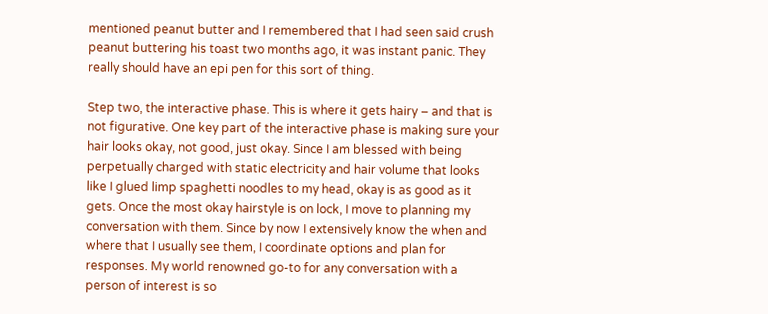mentioned peanut butter and I remembered that I had seen said crush peanut buttering his toast two months ago, it was instant panic. They really should have an epi pen for this sort of thing.

Step two, the interactive phase. This is where it gets hairy – and that is not figurative. One key part of the interactive phase is making sure your hair looks okay, not good, just okay. Since I am blessed with being perpetually charged with static electricity and hair volume that looks like I glued limp spaghetti noodles to my head, okay is as good as it gets. Once the most okay hairstyle is on lock, I move to planning my conversation with them. Since by now I extensively know the when and where that I usually see them, I coordinate options and plan for responses. My world renowned go-to for any conversation with a person of interest is so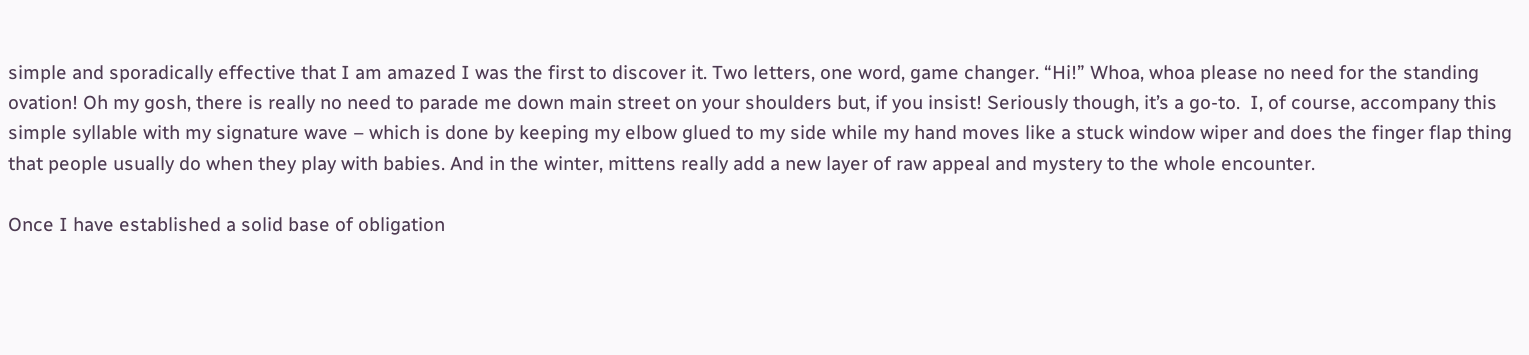simple and sporadically effective that I am amazed I was the first to discover it. Two letters, one word, game changer. “Hi!” Whoa, whoa please no need for the standing ovation! Oh my gosh, there is really no need to parade me down main street on your shoulders but, if you insist! Seriously though, it’s a go-to.  I, of course, accompany this simple syllable with my signature wave – which is done by keeping my elbow glued to my side while my hand moves like a stuck window wiper and does the finger flap thing that people usually do when they play with babies. And in the winter, mittens really add a new layer of raw appeal and mystery to the whole encounter.

Once I have established a solid base of obligation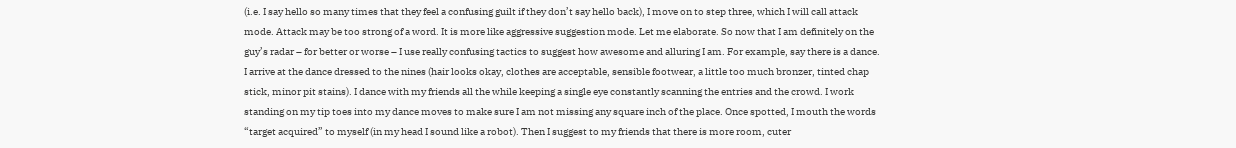(i.e. I say hello so many times that they feel a confusing guilt if they don’t say hello back), I move on to step three, which I will call attack mode. Attack may be too strong of a word. It is more like aggressive suggestion mode. Let me elaborate. So now that I am definitely on the guy’s radar – for better or worse – I use really confusing tactics to suggest how awesome and alluring I am. For example, say there is a dance. I arrive at the dance dressed to the nines (hair looks okay, clothes are acceptable, sensible footwear, a little too much bronzer, tinted chap stick, minor pit stains). I dance with my friends all the while keeping a single eye constantly scanning the entries and the crowd. I work standing on my tip toes into my dance moves to make sure I am not missing any square inch of the place. Once spotted, I mouth the words “target acquired” to myself (in my head I sound like a robot). Then I suggest to my friends that there is more room, cuter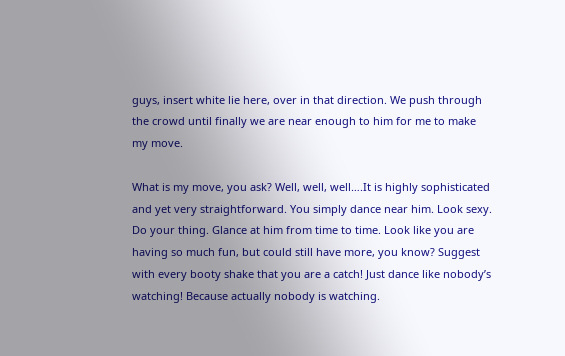guys, insert white lie here, over in that direction. We push through the crowd until finally we are near enough to him for me to make my move.

What is my move, you ask? Well, well, well….It is highly sophisticated and yet very straightforward. You simply dance near him. Look sexy. Do your thing. Glance at him from time to time. Look like you are having so much fun, but could still have more, you know? Suggest with every booty shake that you are a catch! Just dance like nobody’s watching! Because actually nobody is watching.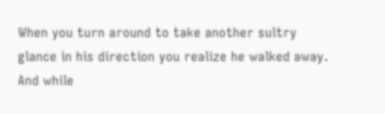When you turn around to take another sultry glance in his direction you realize he walked away. And while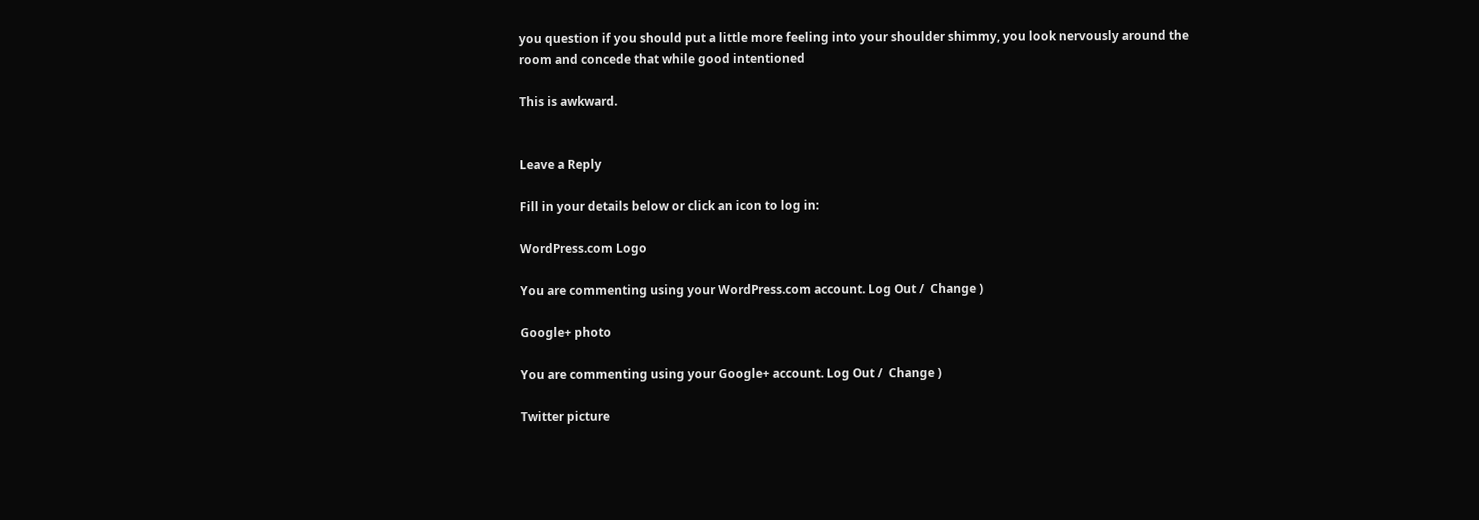you question if you should put a little more feeling into your shoulder shimmy, you look nervously around the room and concede that while good intentioned

This is awkward.


Leave a Reply

Fill in your details below or click an icon to log in:

WordPress.com Logo

You are commenting using your WordPress.com account. Log Out /  Change )

Google+ photo

You are commenting using your Google+ account. Log Out /  Change )

Twitter picture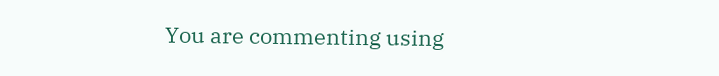You are commenting using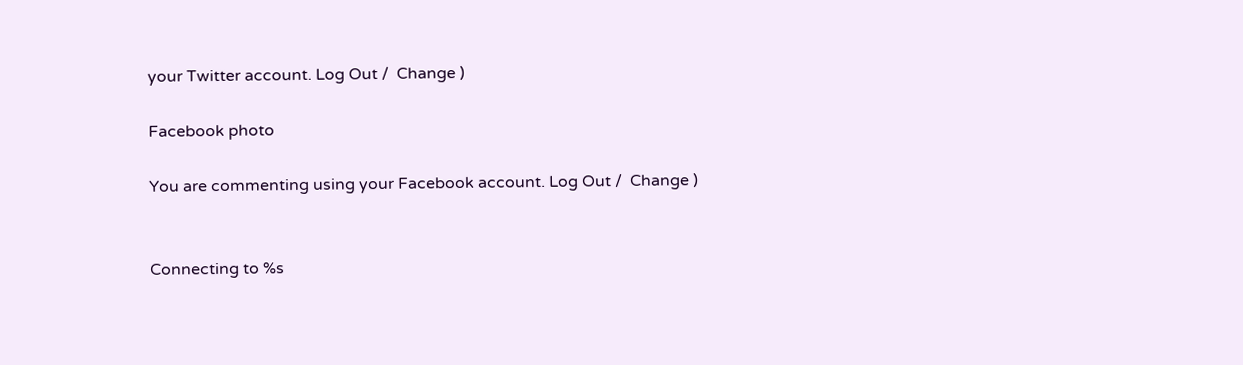your Twitter account. Log Out /  Change )

Facebook photo

You are commenting using your Facebook account. Log Out /  Change )


Connecting to %s